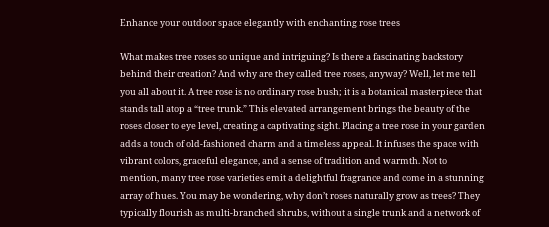Enhance your outdoor space elegantly with enchanting rose trees

What makes tree roses so unique and intriguing? Is there a fascinating backstory behind their creation? And why are they called tree roses, anyway? Well, let me tell you all about it. A tree rose is no ordinary rose bush; it is a botanical masterpiece that stands tall atop a “tree trunk.” This elevated arrangement brings the beauty of the roses closer to eye level, creating a captivating sight. Placing a tree rose in your garden adds a touch of old-fashioned charm and a timeless appeal. It infuses the space with vibrant colors, graceful elegance, and a sense of tradition and warmth. Not to mention, many tree rose varieties emit a delightful fragrance and come in a stunning array of hues. You may be wondering, why don’t roses naturally grow as trees? They typically flourish as multi-branched shrubs, without a single trunk and a network of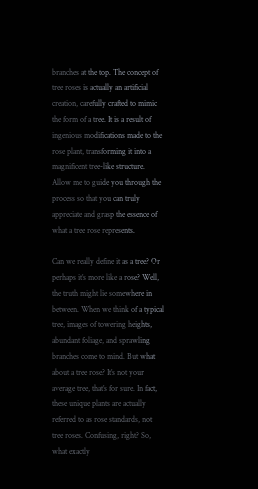branches at the top. The concept of tree roses is actually an artificial creation, carefully crafted to mimic the form of a tree. It is a result of ingenious modifications made to the rose plant, transforming it into a magnificent tree-like structure. Allow me to guide you through the process so that you can truly appreciate and grasp the essence of what a tree rose represents.

Can we really define it as a tree? Or perhaps it’s more like a rose? Well, the truth might lie somewhere in between. When we think of a typical tree, images of towering heights, abundant foliage, and sprawling branches come to mind. But what about a tree rose? It’s not your average tree, that’s for sure. In fact, these unique plants are actually referred to as rose standards, not tree roses. Confusing, right? So, what exactly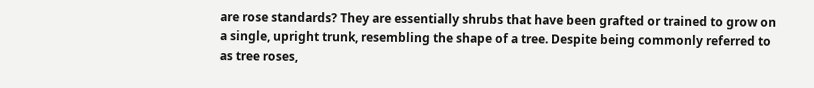are rose standards? They are essentially shrubs that have been grafted or trained to grow on a single, upright trunk, resembling the shape of a tree. Despite being commonly referred to as tree roses,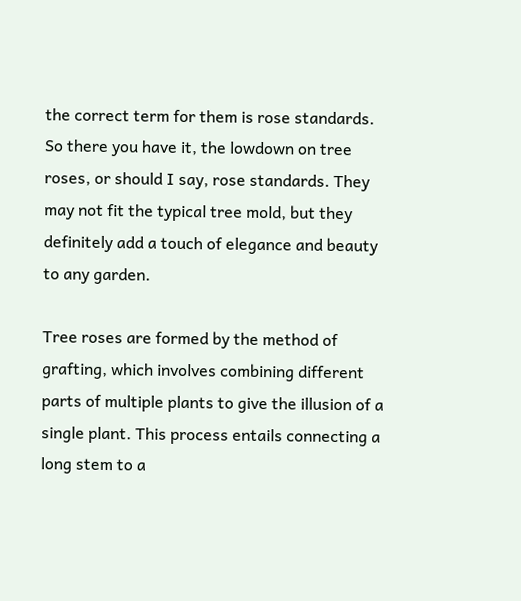the correct term for them is rose standards. So there you have it, the lowdown on tree roses, or should I say, rose standards. They may not fit the typical tree mold, but they definitely add a touch of elegance and beauty to any garden.

Tree roses are formed by the method of grafting, which involves combining different parts of multiple plants to give the illusion of a single plant. This process entails connecting a long stem to a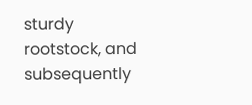sturdy rootstock, and subsequently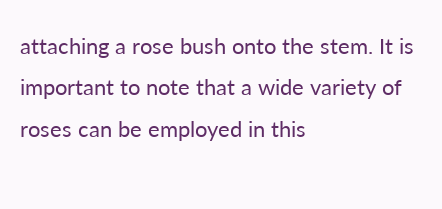attaching a rose bush onto the stem. It is important to note that a wide variety of roses can be employed in this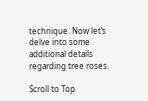technique. Now let’s delve into some additional details regarding tree roses.

Scroll to Top